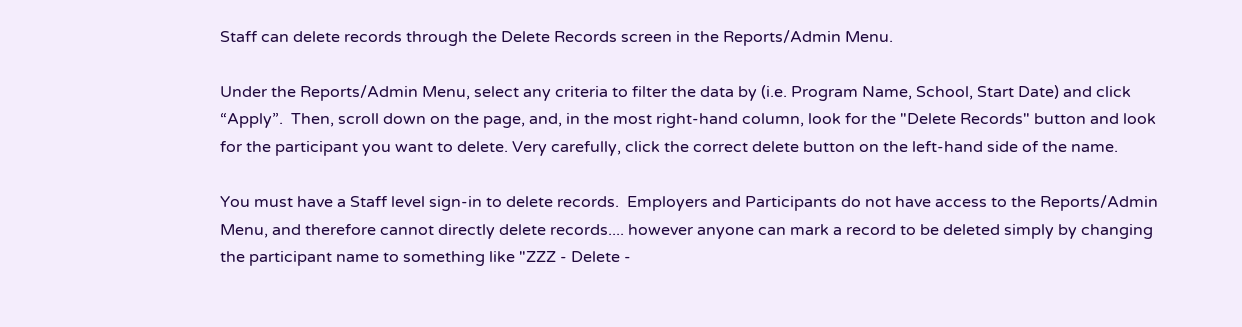Staff can delete records through the Delete Records screen in the Reports/Admin Menu.

Under the Reports/Admin Menu, select any criteria to filter the data by (i.e. Program Name, School, Start Date) and click “Apply”.  Then, scroll down on the page, and, in the most right-hand column, look for the "Delete Records" button and look for the participant you want to delete. Very carefully, click the correct delete button on the left-hand side of the name.

You must have a Staff level sign-in to delete records.  Employers and Participants do not have access to the Reports/Admin Menu, and therefore cannot directly delete records.... however anyone can mark a record to be deleted simply by changing the participant name to something like "ZZZ - Delete -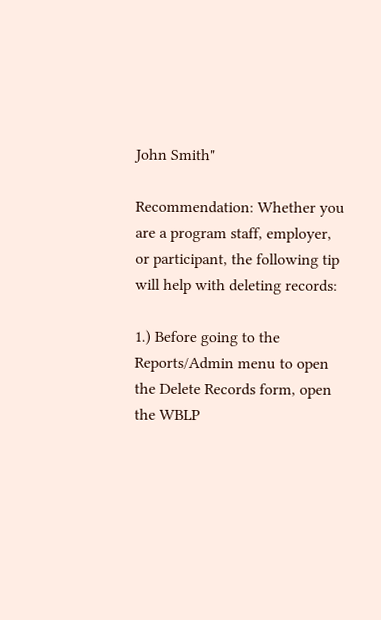John Smith"

Recommendation: Whether you are a program staff, employer, or participant, the following tip will help with deleting records:

1.) Before going to the Reports/Admin menu to open the Delete Records form, open the WBLP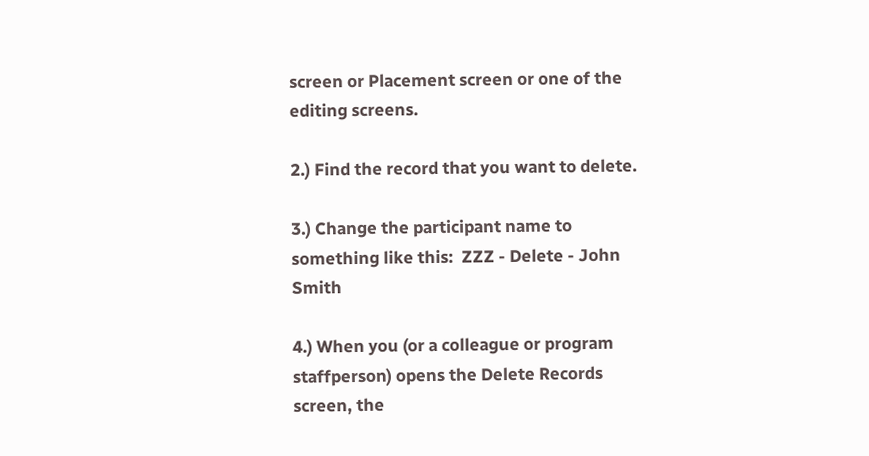screen or Placement screen or one of the editing screens.

2.) Find the record that you want to delete.

3.) Change the participant name to something like this:  ZZZ - Delete - John Smith

4.) When you (or a colleague or program staffperson) opens the Delete Records screen, the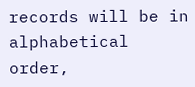records will be in alphabetical order,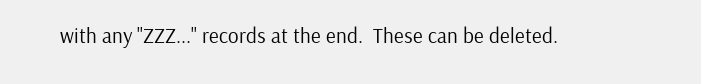with any "ZZZ..." records at the end.  These can be deleted.